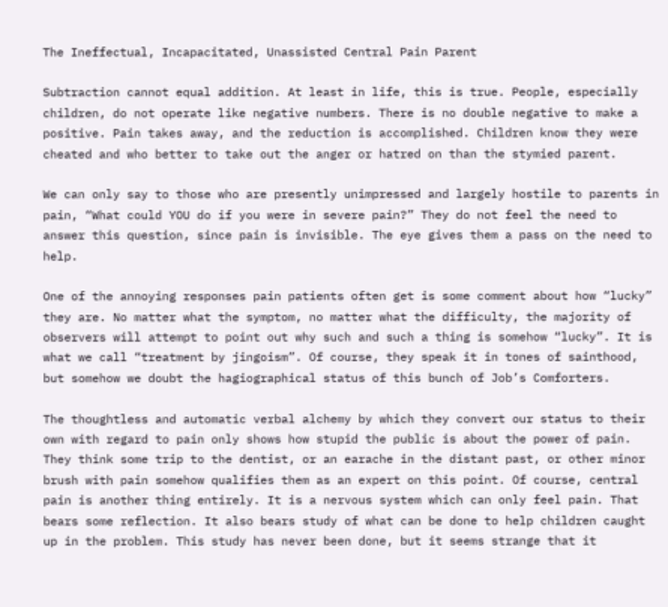The Ineffectual, Incapacitated, Unassisted Central Pain Parent

Subtraction cannot equal addition. At least in life, this is true. People, especially children, do not operate like negative numbers. There is no double negative to make a positive. Pain takes away, and the reduction is accomplished. Children know they were cheated and who better to take out the anger or hatred on than the stymied parent.

We can only say to those who are presently unimpressed and largely hostile to parents in pain, “What could YOU do if you were in severe pain?” They do not feel the need to answer this question, since pain is invisible. The eye gives them a pass on the need to help.

One of the annoying responses pain patients often get is some comment about how “lucky” they are. No matter what the symptom, no matter what the difficulty, the majority of observers will attempt to point out why such and such a thing is somehow “lucky”. It is what we call “treatment by jingoism”. Of course, they speak it in tones of sainthood, but somehow we doubt the hagiographical status of this bunch of Job’s Comforters.

The thoughtless and automatic verbal alchemy by which they convert our status to their own with regard to pain only shows how stupid the public is about the power of pain. They think some trip to the dentist, or an earache in the distant past, or other minor brush with pain somehow qualifies them as an expert on this point. Of course, central pain is another thing entirely. It is a nervous system which can only feel pain. That bears some reflection. It also bears study of what can be done to help children caught up in the problem. This study has never been done, but it seems strange that it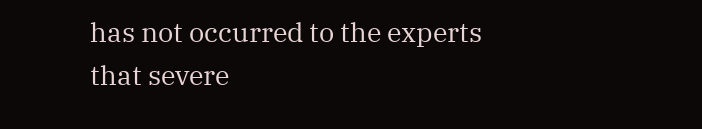has not occurred to the experts that severe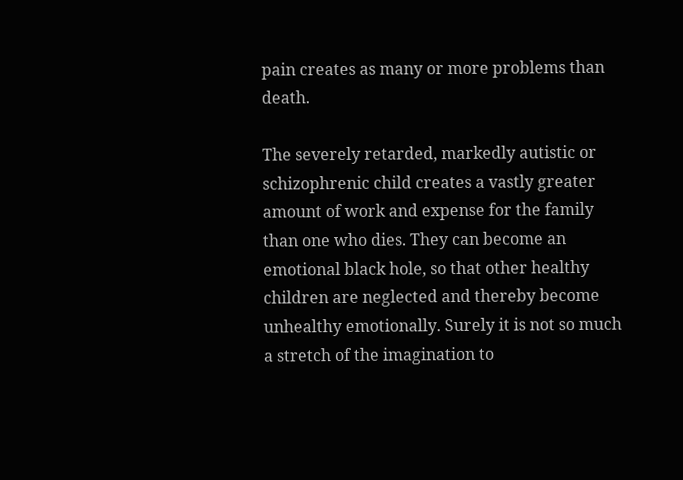pain creates as many or more problems than death.

The severely retarded, markedly autistic or schizophrenic child creates a vastly greater amount of work and expense for the family than one who dies. They can become an emotional black hole, so that other healthy children are neglected and thereby become unhealthy emotionally. Surely it is not so much a stretch of the imagination to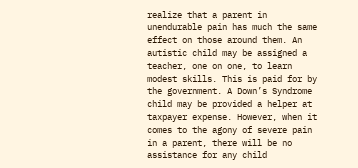realize that a parent in unendurable pain has much the same effect on those around them. An autistic child may be assigned a teacher, one on one, to learn modest skills. This is paid for by the government. A Down’s Syndrome child may be provided a helper at taxpayer expense. However, when it comes to the agony of severe pain in a parent, there will be no assistance for any child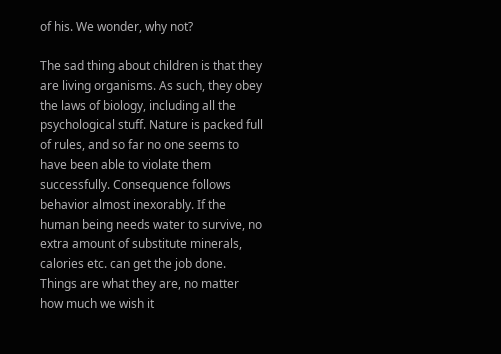of his. We wonder, why not?

The sad thing about children is that they are living organisms. As such, they obey the laws of biology, including all the psychological stuff. Nature is packed full of rules, and so far no one seems to have been able to violate them successfully. Consequence follows behavior almost inexorably. If the human being needs water to survive, no extra amount of substitute minerals, calories etc. can get the job done. Things are what they are, no matter how much we wish it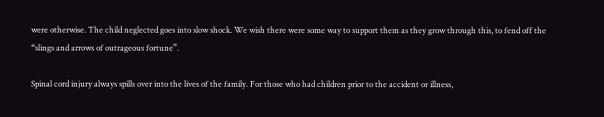were otherwise. The child neglected goes into slow shock. We wish there were some way to support them as they grow through this, to fend off the “slings and arrows of outrageous fortune”.

Spinal cord injury always spills over into the lives of the family. For those who had children prior to the accident or illness,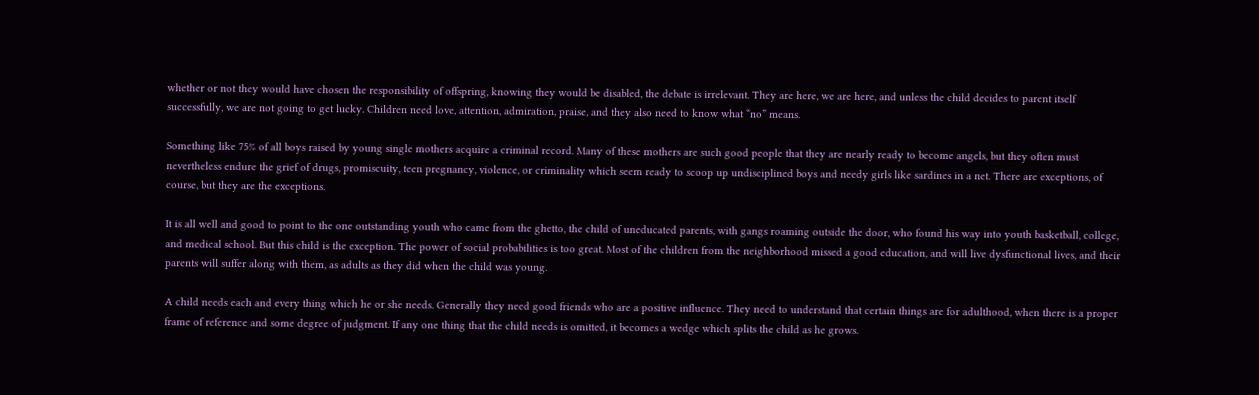whether or not they would have chosen the responsibility of offspring, knowing they would be disabled, the debate is irrelevant. They are here, we are here, and unless the child decides to parent itself successfully, we are not going to get lucky. Children need love, attention, admiration, praise, and they also need to know what “no” means.

Something like 75% of all boys raised by young single mothers acquire a criminal record. Many of these mothers are such good people that they are nearly ready to become angels, but they often must nevertheless endure the grief of drugs, promiscuity, teen pregnancy, violence, or criminality which seem ready to scoop up undisciplined boys and needy girls like sardines in a net. There are exceptions, of course, but they are the exceptions.

It is all well and good to point to the one outstanding youth who came from the ghetto, the child of uneducated parents, with gangs roaming outside the door, who found his way into youth basketball, college, and medical school. But this child is the exception. The power of social probabilities is too great. Most of the children from the neighborhood missed a good education, and will live dysfunctional lives, and their parents will suffer along with them, as adults as they did when the child was young.

A child needs each and every thing which he or she needs. Generally they need good friends who are a positive influence. They need to understand that certain things are for adulthood, when there is a proper frame of reference and some degree of judgment. If any one thing that the child needs is omitted, it becomes a wedge which splits the child as he grows.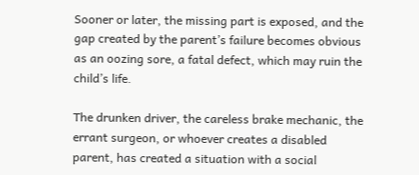Sooner or later, the missing part is exposed, and the gap created by the parent’s failure becomes obvious as an oozing sore, a fatal defect, which may ruin the child’s life.

The drunken driver, the careless brake mechanic, the errant surgeon, or whoever creates a disabled parent, has created a situation with a social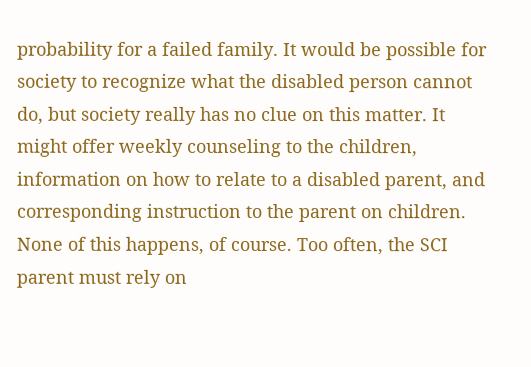probability for a failed family. It would be possible for society to recognize what the disabled person cannot do, but society really has no clue on this matter. It might offer weekly counseling to the children, information on how to relate to a disabled parent, and corresponding instruction to the parent on children. None of this happens, of course. Too often, the SCI parent must rely on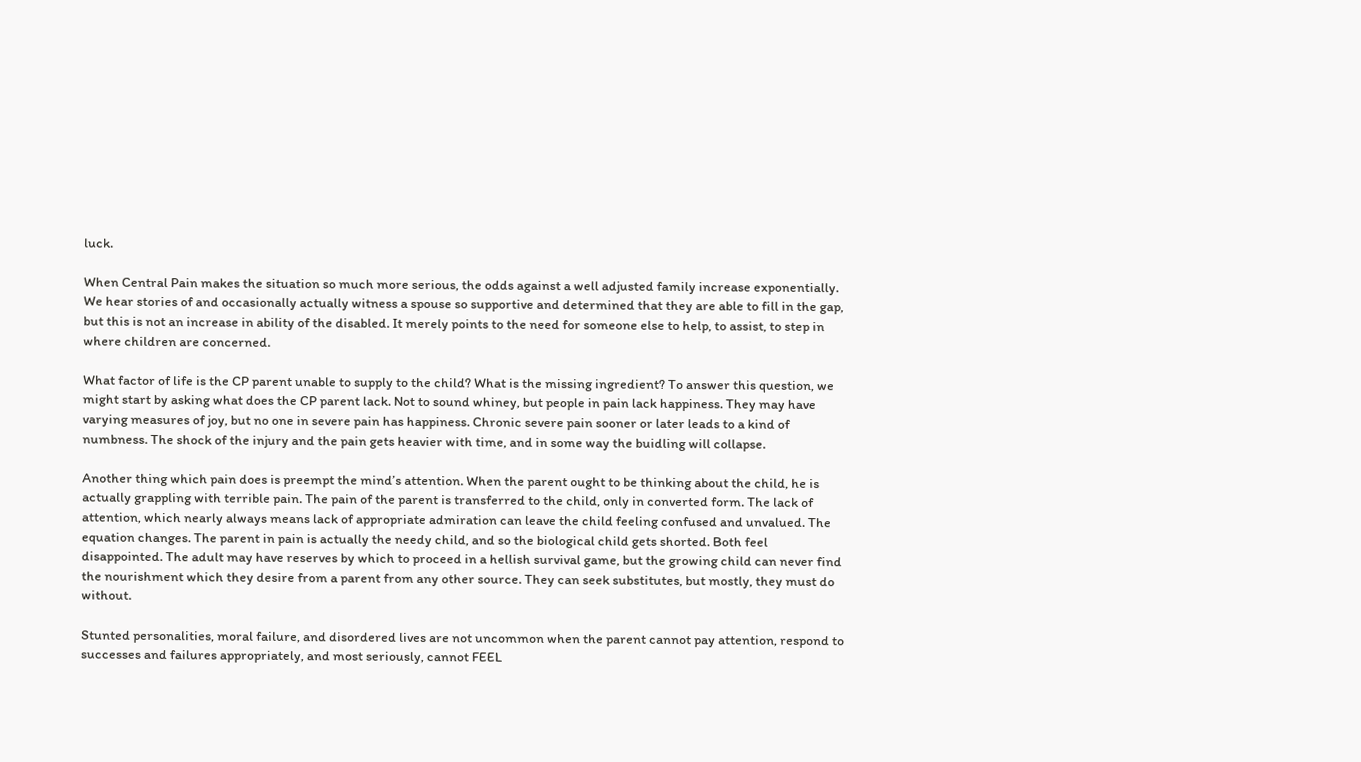luck.

When Central Pain makes the situation so much more serious, the odds against a well adjusted family increase exponentially. We hear stories of and occasionally actually witness a spouse so supportive and determined that they are able to fill in the gap, but this is not an increase in ability of the disabled. It merely points to the need for someone else to help, to assist, to step in where children are concerned.

What factor of life is the CP parent unable to supply to the child? What is the missing ingredient? To answer this question, we might start by asking what does the CP parent lack. Not to sound whiney, but people in pain lack happiness. They may have varying measures of joy, but no one in severe pain has happiness. Chronic severe pain sooner or later leads to a kind of numbness. The shock of the injury and the pain gets heavier with time, and in some way the buidling will collapse.

Another thing which pain does is preempt the mind’s attention. When the parent ought to be thinking about the child, he is actually grappling with terrible pain. The pain of the parent is transferred to the child, only in converted form. The lack of attention, which nearly always means lack of appropriate admiration can leave the child feeling confused and unvalued. The equation changes. The parent in pain is actually the needy child, and so the biological child gets shorted. Both feel disappointed. The adult may have reserves by which to proceed in a hellish survival game, but the growing child can never find the nourishment which they desire from a parent from any other source. They can seek substitutes, but mostly, they must do without.

Stunted personalities, moral failure, and disordered lives are not uncommon when the parent cannot pay attention, respond to successes and failures appropriately, and most seriously, cannot FEEL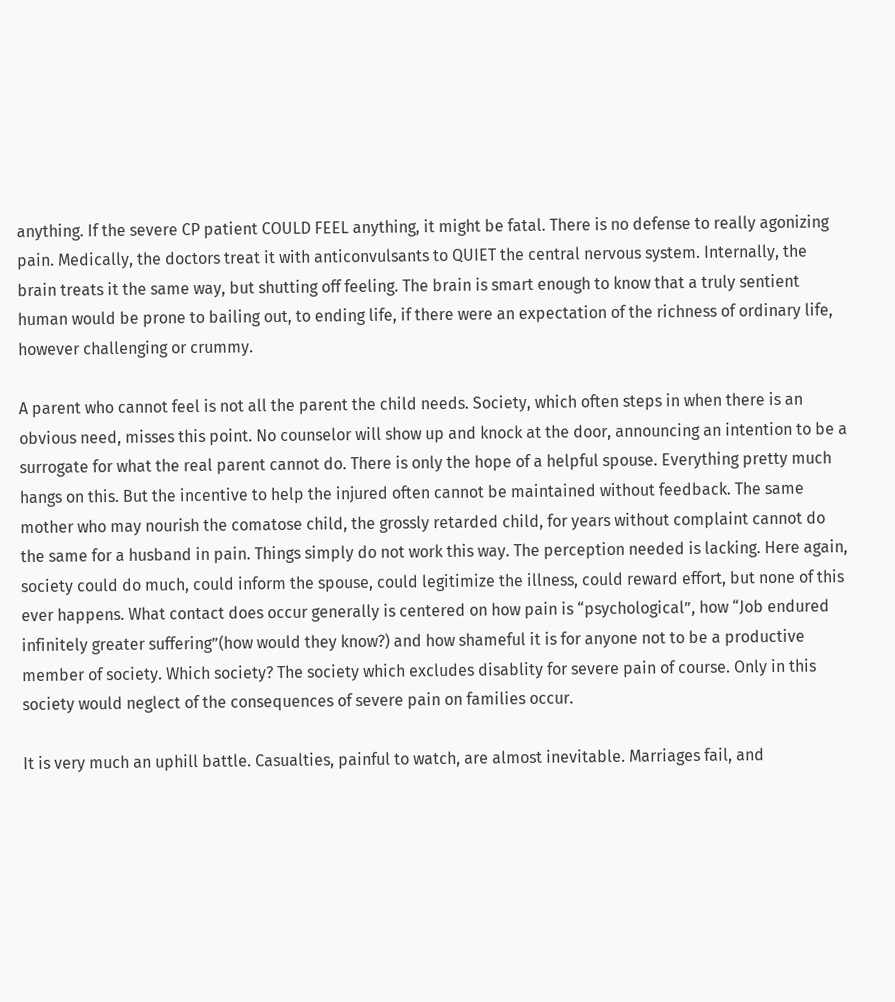anything. If the severe CP patient COULD FEEL anything, it might be fatal. There is no defense to really agonizing pain. Medically, the doctors treat it with anticonvulsants to QUIET the central nervous system. Internally, the brain treats it the same way, but shutting off feeling. The brain is smart enough to know that a truly sentient human would be prone to bailing out, to ending life, if there were an expectation of the richness of ordinary life, however challenging or crummy.

A parent who cannot feel is not all the parent the child needs. Society, which often steps in when there is an obvious need, misses this point. No counselor will show up and knock at the door, announcing an intention to be a surrogate for what the real parent cannot do. There is only the hope of a helpful spouse. Everything pretty much hangs on this. But the incentive to help the injured often cannot be maintained without feedback. The same mother who may nourish the comatose child, the grossly retarded child, for years without complaint cannot do the same for a husband in pain. Things simply do not work this way. The perception needed is lacking. Here again, society could do much, could inform the spouse, could legitimize the illness, could reward effort, but none of this ever happens. What contact does occur generally is centered on how pain is “psychological”, how “Job endured infinitely greater suffering”(how would they know?) and how shameful it is for anyone not to be a productive member of society. Which society? The society which excludes disablity for severe pain of course. Only in this society would neglect of the consequences of severe pain on families occur.

It is very much an uphill battle. Casualties, painful to watch, are almost inevitable. Marriages fail, and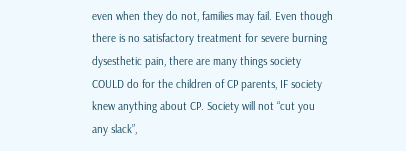even when they do not, families may fail. Even though there is no satisfactory treatment for severe burning dysesthetic pain, there are many things society COULD do for the children of CP parents, IF society knew anything about CP. Society will not “cut you any slack”,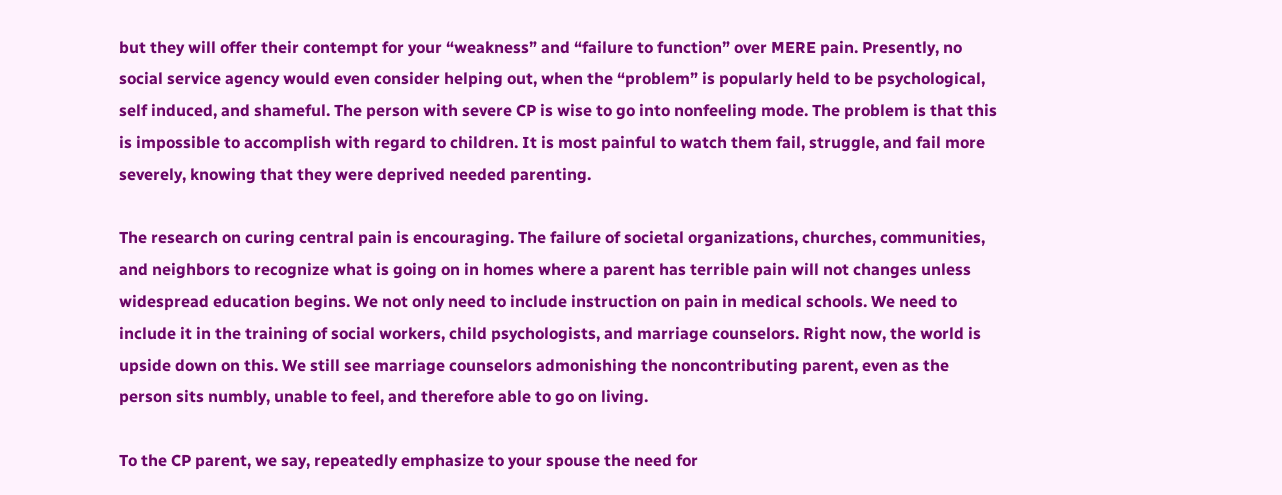but they will offer their contempt for your “weakness” and “failure to function” over MERE pain. Presently, no social service agency would even consider helping out, when the “problem” is popularly held to be psychological, self induced, and shameful. The person with severe CP is wise to go into nonfeeling mode. The problem is that this is impossible to accomplish with regard to children. It is most painful to watch them fail, struggle, and fail more severely, knowing that they were deprived needed parenting.

The research on curing central pain is encouraging. The failure of societal organizations, churches, communities, and neighbors to recognize what is going on in homes where a parent has terrible pain will not changes unless widespread education begins. We not only need to include instruction on pain in medical schools. We need to include it in the training of social workers, child psychologists, and marriage counselors. Right now, the world is upside down on this. We still see marriage counselors admonishing the noncontributing parent, even as the person sits numbly, unable to feel, and therefore able to go on living.

To the CP parent, we say, repeatedly emphasize to your spouse the need for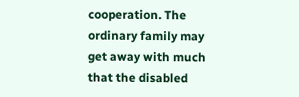cooperation. The ordinary family may get away with much that the disabled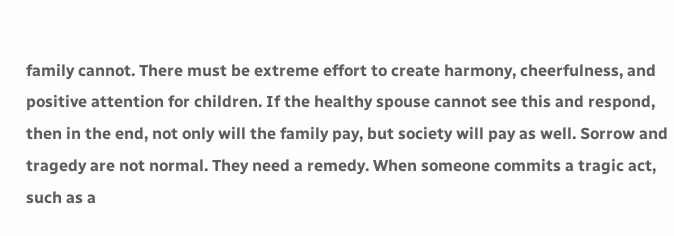family cannot. There must be extreme effort to create harmony, cheerfulness, and positive attention for children. If the healthy spouse cannot see this and respond, then in the end, not only will the family pay, but society will pay as well. Sorrow and tragedy are not normal. They need a remedy. When someone commits a tragic act, such as a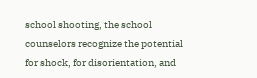school shooting, the school counselors recognize the potential for shock, for disorientation, and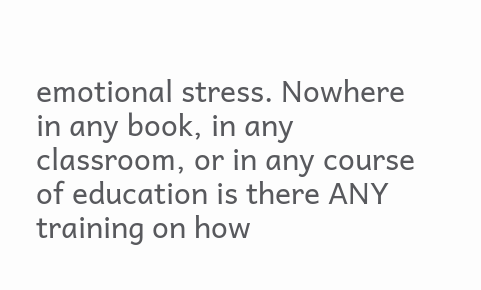emotional stress. Nowhere in any book, in any classroom, or in any course of education is there ANY training on how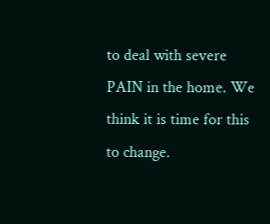to deal with severe PAIN in the home. We think it is time for this to change.